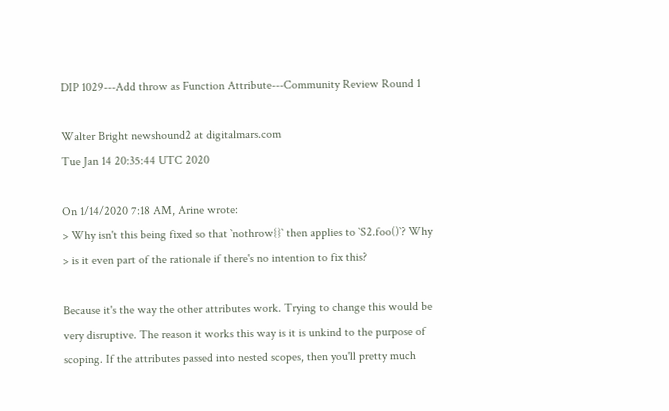DIP 1029---Add throw as Function Attribute---Community Review Round 1

Walter Bright newshound2 at digitalmars.com
Tue Jan 14 20:35:44 UTC 2020

On 1/14/2020 7:18 AM, Arine wrote:
> Why isn't this being fixed so that `nothrow{}` then applies to `S2.foo()`? Why
> is it even part of the rationale if there's no intention to fix this?

Because it's the way the other attributes work. Trying to change this would be
very disruptive. The reason it works this way is it is unkind to the purpose of
scoping. If the attributes passed into nested scopes, then you'll pretty much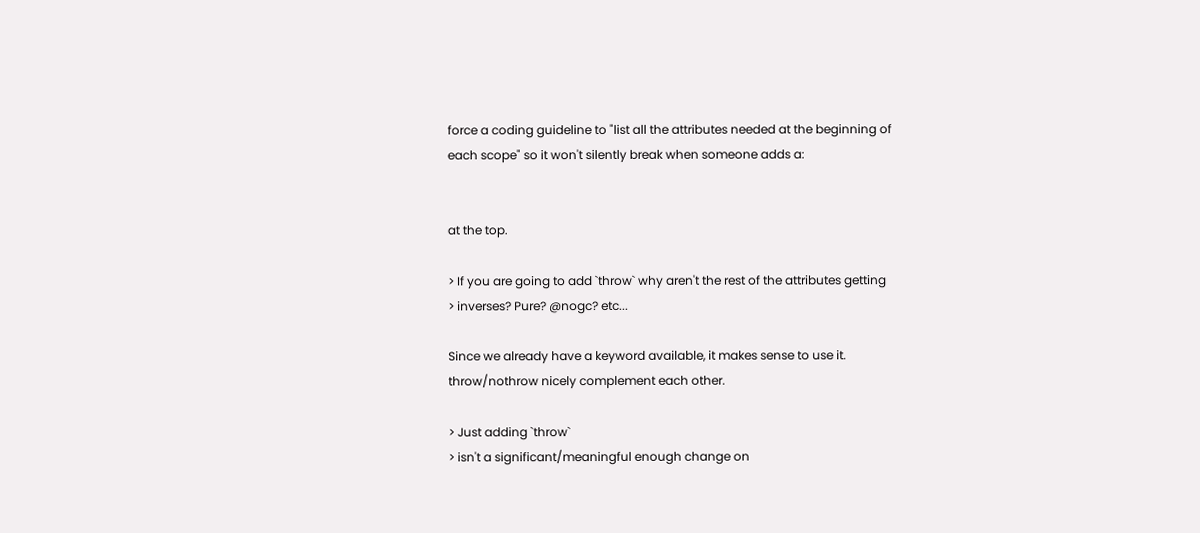force a coding guideline to "list all the attributes needed at the beginning of
each scope" so it won't silently break when someone adds a:


at the top.

> If you are going to add `throw` why aren't the rest of the attributes getting
> inverses? Pure? @nogc? etc...

Since we already have a keyword available, it makes sense to use it.
throw/nothrow nicely complement each other.

> Just adding `throw`
> isn't a significant/meaningful enough change on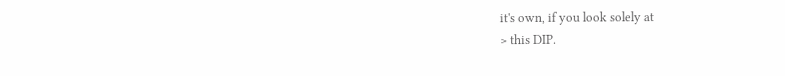it's own, if you look solely at
> this DIP.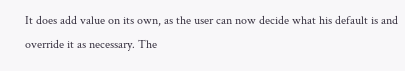It does add value on its own, as the user can now decide what his default is and
override it as necessary. The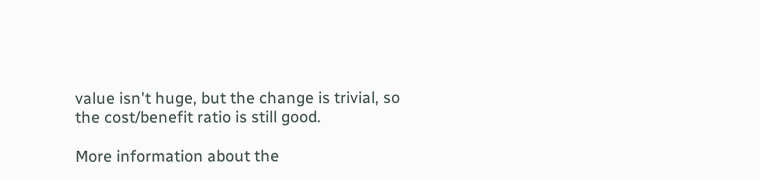value isn't huge, but the change is trivial, so
the cost/benefit ratio is still good.

More information about the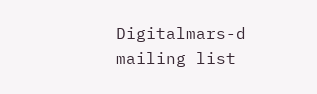Digitalmars-d mailing list